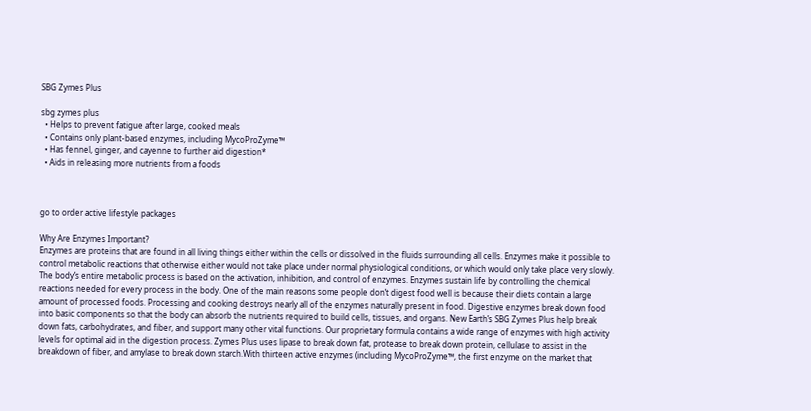SBG Zymes Plus

sbg zymes plus
  • Helps to prevent fatigue after large, cooked meals
  • Contains only plant-based enzymes, including MycoProZyme™
  • Has fennel, ginger, and cayenne to further aid digestion*
  • Aids in releasing more nutrients from a foods



go to order active lifestyle packages

Why Are Enzymes Important?
Enzymes are proteins that are found in all living things either within the cells or dissolved in the fluids surrounding all cells. Enzymes make it possible to control metabolic reactions that otherwise either would not take place under normal physiological conditions, or which would only take place very slowly. The body’s entire metabolic process is based on the activation, inhibition, and control of enzymes. Enzymes sustain life by controlling the chemical reactions needed for every process in the body. One of the main reasons some people don’t digest food well is because their diets contain a large amount of processed foods. Processing and cooking destroys nearly all of the enzymes naturally present in food. Digestive enzymes break down food into basic components so that the body can absorb the nutrients required to build cells, tissues, and organs. New Earth’s SBG Zymes Plus help break down fats, carbohydrates, and fiber, and support many other vital functions. Our proprietary formula contains a wide range of enzymes with high activity levels for optimal aid in the digestion process. Zymes Plus uses lipase to break down fat, protease to break down protein, cellulase to assist in the breakdown of fiber, and amylase to break down starch.With thirteen active enzymes (including MycoProZyme™, the first enzyme on the market that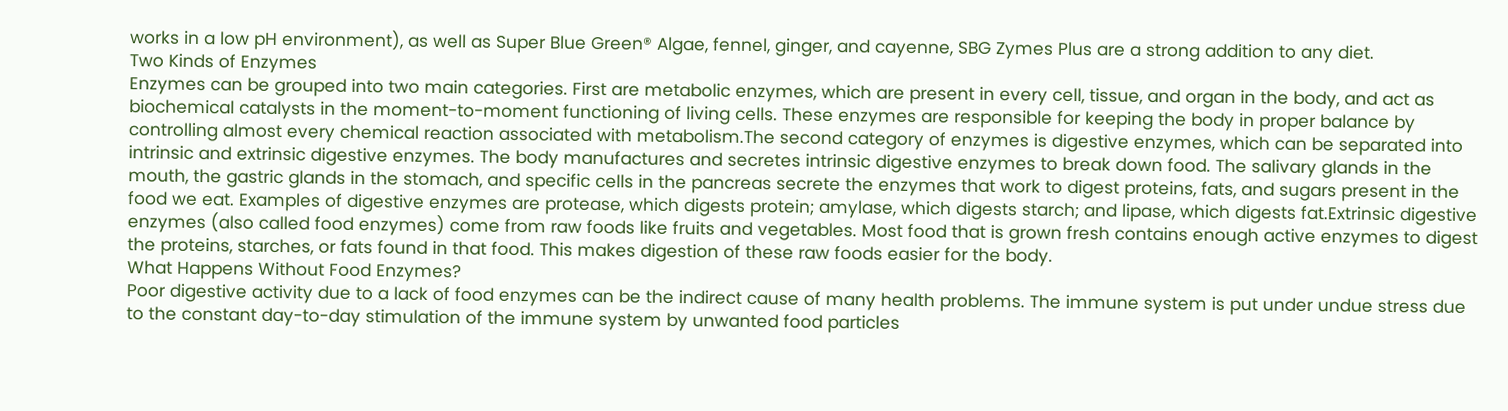works in a low pH environment), as well as Super Blue Green® Algae, fennel, ginger, and cayenne, SBG Zymes Plus are a strong addition to any diet.
Two Kinds of Enzymes
Enzymes can be grouped into two main categories. First are metabolic enzymes, which are present in every cell, tissue, and organ in the body, and act as biochemical catalysts in the moment-to-moment functioning of living cells. These enzymes are responsible for keeping the body in proper balance by controlling almost every chemical reaction associated with metabolism.The second category of enzymes is digestive enzymes, which can be separated into intrinsic and extrinsic digestive enzymes. The body manufactures and secretes intrinsic digestive enzymes to break down food. The salivary glands in the mouth, the gastric glands in the stomach, and specific cells in the pancreas secrete the enzymes that work to digest proteins, fats, and sugars present in the food we eat. Examples of digestive enzymes are protease, which digests protein; amylase, which digests starch; and lipase, which digests fat.Extrinsic digestive enzymes (also called food enzymes) come from raw foods like fruits and vegetables. Most food that is grown fresh contains enough active enzymes to digest the proteins, starches, or fats found in that food. This makes digestion of these raw foods easier for the body.
What Happens Without Food Enzymes?
Poor digestive activity due to a lack of food enzymes can be the indirect cause of many health problems. The immune system is put under undue stress due to the constant day-to-day stimulation of the immune system by unwanted food particles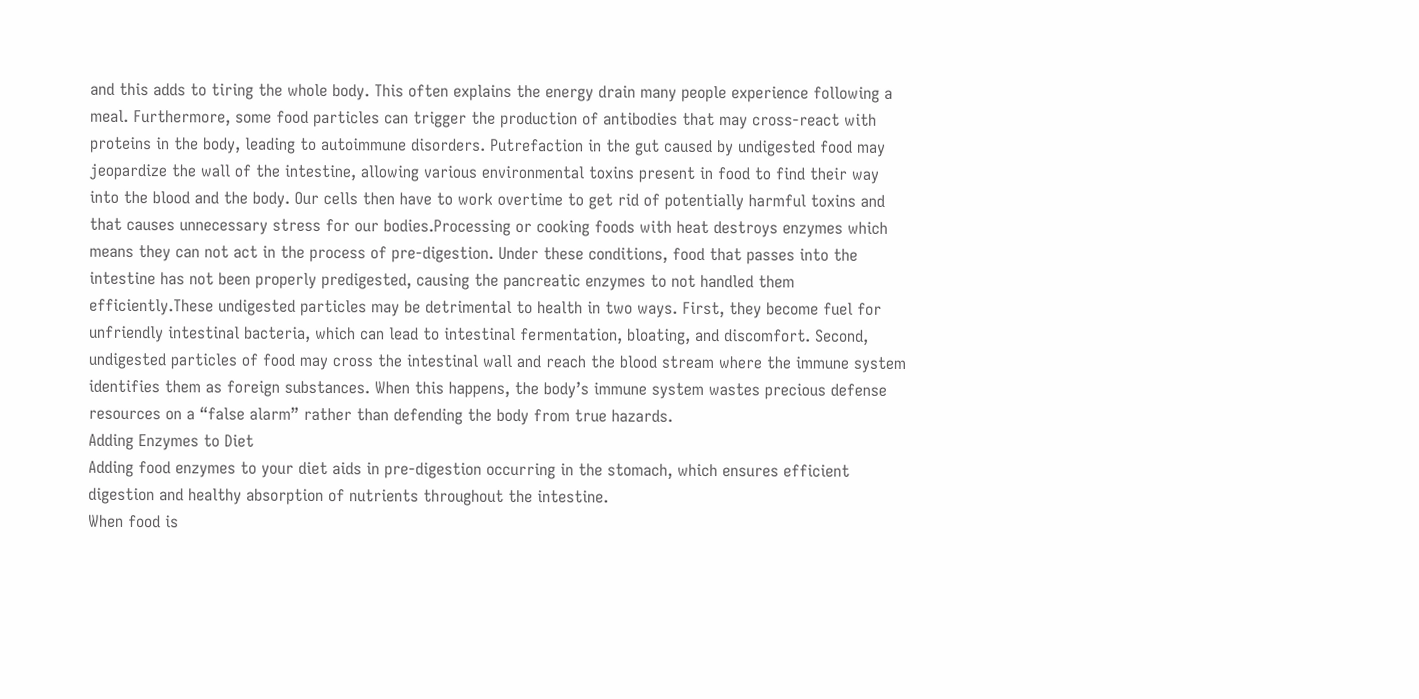and this adds to tiring the whole body. This often explains the energy drain many people experience following a meal. Furthermore, some food particles can trigger the production of antibodies that may cross-react with proteins in the body, leading to autoimmune disorders. Putrefaction in the gut caused by undigested food may jeopardize the wall of the intestine, allowing various environmental toxins present in food to find their way into the blood and the body. Our cells then have to work overtime to get rid of potentially harmful toxins and that causes unnecessary stress for our bodies.Processing or cooking foods with heat destroys enzymes which means they can not act in the process of pre-digestion. Under these conditions, food that passes into the intestine has not been properly predigested, causing the pancreatic enzymes to not handled them efficiently.These undigested particles may be detrimental to health in two ways. First, they become fuel for unfriendly intestinal bacteria, which can lead to intestinal fermentation, bloating, and discomfort. Second, undigested particles of food may cross the intestinal wall and reach the blood stream where the immune system identifies them as foreign substances. When this happens, the body’s immune system wastes precious defense resources on a “false alarm” rather than defending the body from true hazards.
Adding Enzymes to Diet
Adding food enzymes to your diet aids in pre-digestion occurring in the stomach, which ensures efficient digestion and healthy absorption of nutrients throughout the intestine.
When food is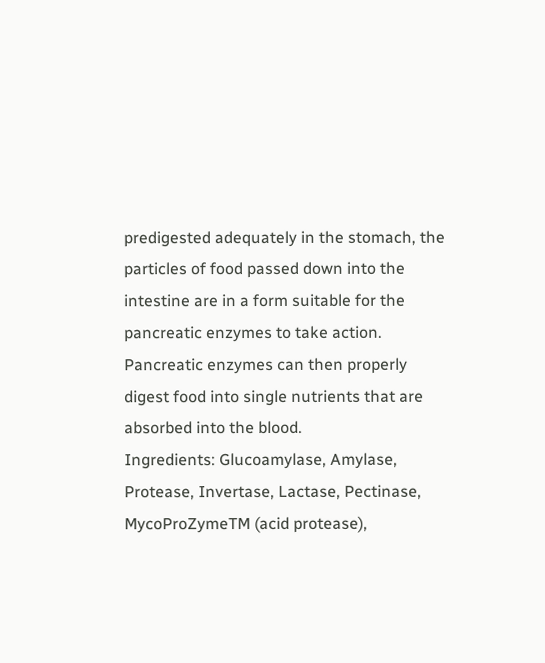predigested adequately in the stomach, the particles of food passed down into the intestine are in a form suitable for the pancreatic enzymes to take action. Pancreatic enzymes can then properly digest food into single nutrients that are absorbed into the blood.
Ingredients: Glucoamylase, Amylase, Protease, Invertase, Lactase, Pectinase, MycoProZymeTM (acid protease),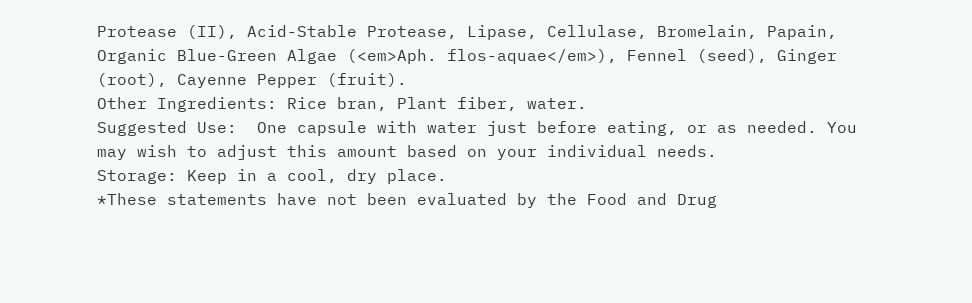Protease (II), Acid-Stable Protease, Lipase, Cellulase, Bromelain, Papain, Organic Blue-Green Algae (<em>Aph. flos-aquae</em>), Fennel (seed), Ginger (root), Cayenne Pepper (fruit).
Other Ingredients: Rice bran, Plant fiber, water.
Suggested Use:  One capsule with water just before eating, or as needed. You may wish to adjust this amount based on your individual needs.
Storage: Keep in a cool, dry place.
*These statements have not been evaluated by the Food and Drug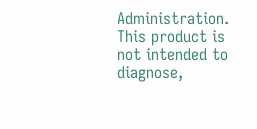Administration. This product is not intended to diagnose,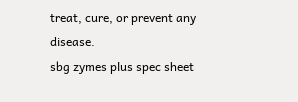treat, cure, or prevent any disease.
sbg zymes plus spec sheet